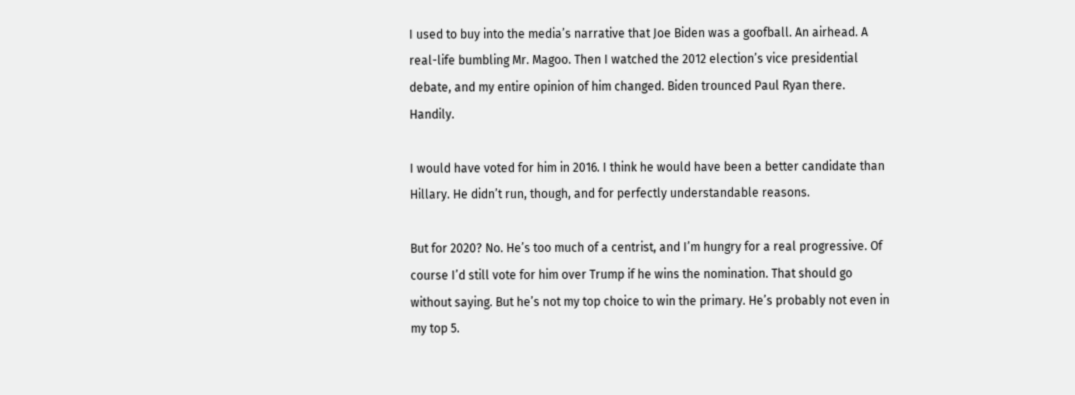I used to buy into the media’s narrative that Joe Biden was a goofball. An airhead. A real-life bumbling Mr. Magoo. Then I watched the 2012 election’s vice presidential debate, and my entire opinion of him changed. Biden trounced Paul Ryan there. Handily.

I would have voted for him in 2016. I think he would have been a better candidate than Hillary. He didn’t run, though, and for perfectly understandable reasons.

But for 2020? No. He’s too much of a centrist, and I’m hungry for a real progressive. Of course I’d still vote for him over Trump if he wins the nomination. That should go without saying. But he’s not my top choice to win the primary. He’s probably not even in my top 5.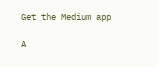Get the Medium app

A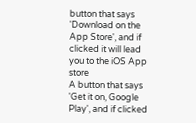button that says 'Download on the App Store', and if clicked it will lead you to the iOS App store
A button that says 'Get it on, Google Play', and if clicked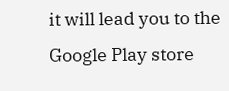it will lead you to the Google Play store